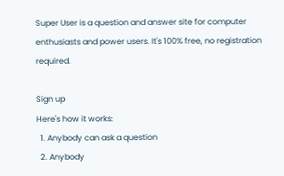Super User is a question and answer site for computer enthusiasts and power users. It's 100% free, no registration required.

Sign up
Here's how it works:
  1. Anybody can ask a question
  2. Anybody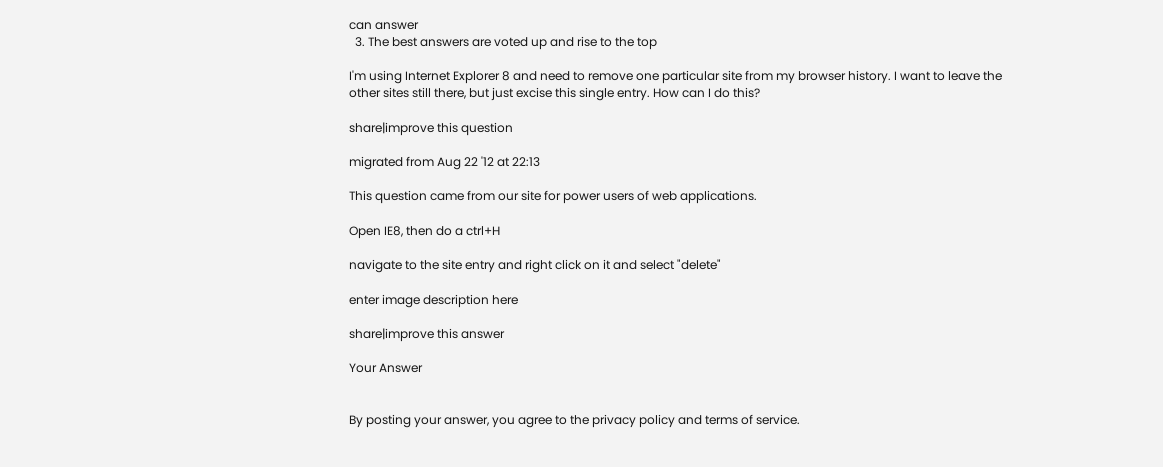can answer
  3. The best answers are voted up and rise to the top

I'm using Internet Explorer 8 and need to remove one particular site from my browser history. I want to leave the other sites still there, but just excise this single entry. How can I do this?

share|improve this question

migrated from Aug 22 '12 at 22:13

This question came from our site for power users of web applications.

Open IE8, then do a ctrl+H

navigate to the site entry and right click on it and select "delete"

enter image description here

share|improve this answer

Your Answer


By posting your answer, you agree to the privacy policy and terms of service.